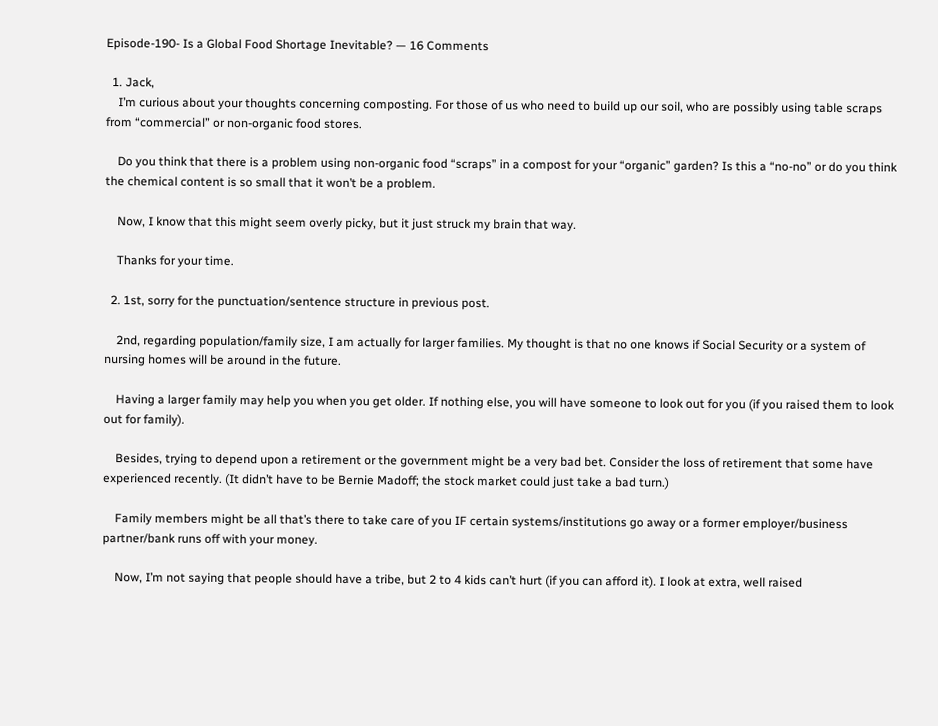Episode-190- Is a Global Food Shortage Inevitable? — 16 Comments

  1. Jack,
    I’m curious about your thoughts concerning composting. For those of us who need to build up our soil, who are possibly using table scraps from “commercial” or non-organic food stores.

    Do you think that there is a problem using non-organic food “scraps” in a compost for your “organic” garden? Is this a “no-no” or do you think the chemical content is so small that it won’t be a problem.

    Now, I know that this might seem overly picky, but it just struck my brain that way.

    Thanks for your time.

  2. 1st, sorry for the punctuation/sentence structure in previous post.

    2nd, regarding population/family size, I am actually for larger families. My thought is that no one knows if Social Security or a system of nursing homes will be around in the future.

    Having a larger family may help you when you get older. If nothing else, you will have someone to look out for you (if you raised them to look out for family).

    Besides, trying to depend upon a retirement or the government might be a very bad bet. Consider the loss of retirement that some have experienced recently. (It didn’t have to be Bernie Madoff; the stock market could just take a bad turn.)

    Family members might be all that’s there to take care of you IF certain systems/institutions go away or a former employer/business partner/bank runs off with your money.

    Now, I’m not saying that people should have a tribe, but 2 to 4 kids can’t hurt (if you can afford it). I look at extra, well raised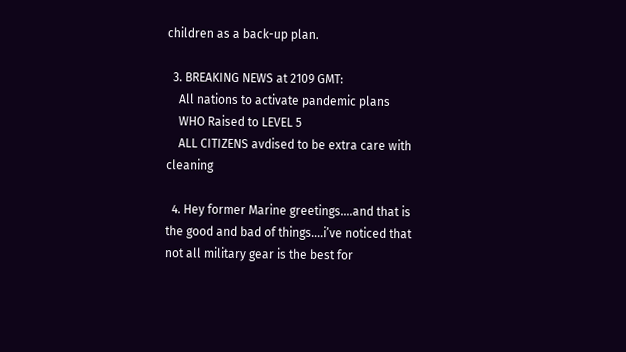children as a back-up plan.

  3. BREAKING NEWS at 2109 GMT:
    All nations to activate pandemic plans
    WHO Raised to LEVEL 5
    ALL CITIZENS avdised to be extra care with cleaning

  4. Hey former Marine greetings….and that is the good and bad of things….i’ve noticed that not all military gear is the best for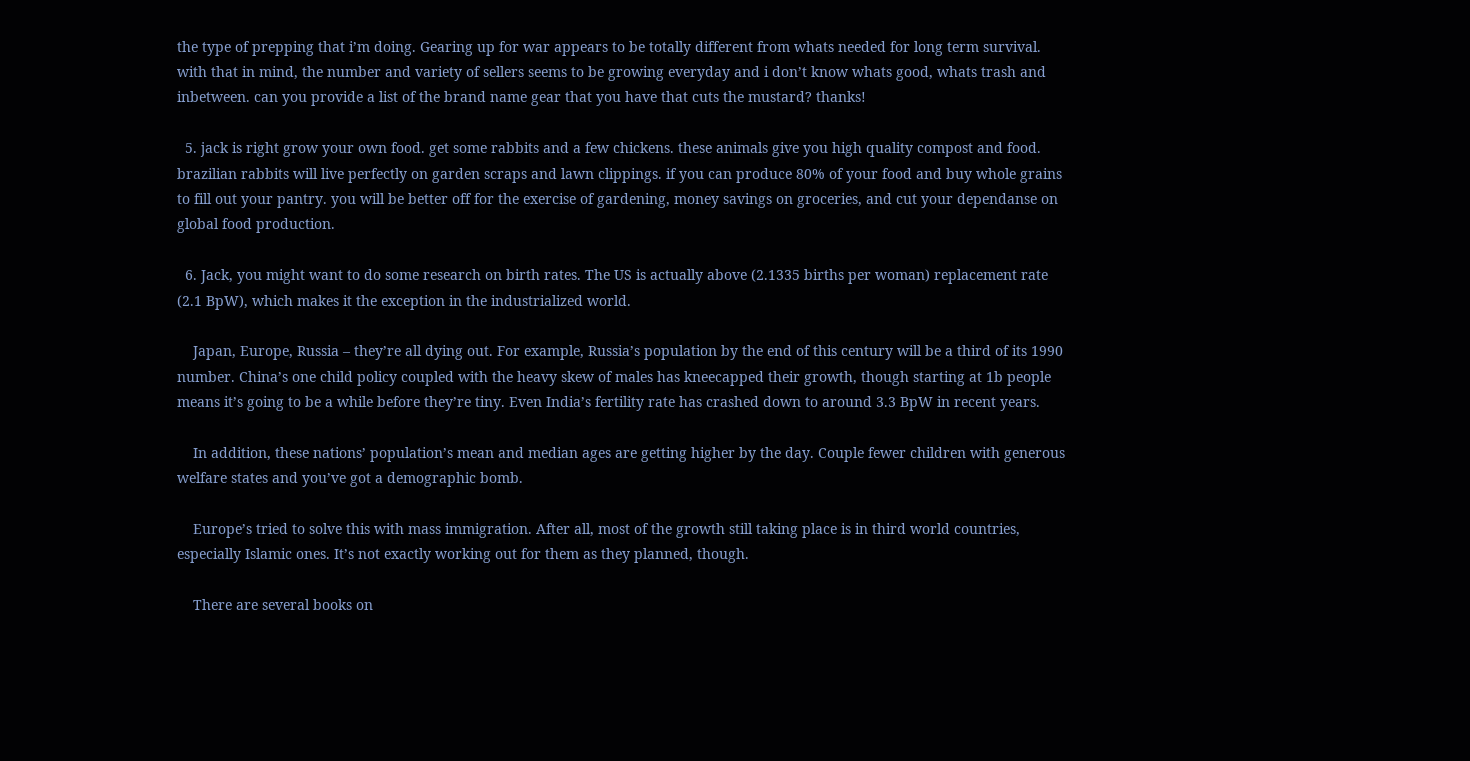the type of prepping that i’m doing. Gearing up for war appears to be totally different from whats needed for long term survival. with that in mind, the number and variety of sellers seems to be growing everyday and i don’t know whats good, whats trash and inbetween. can you provide a list of the brand name gear that you have that cuts the mustard? thanks!

  5. jack is right grow your own food. get some rabbits and a few chickens. these animals give you high quality compost and food. brazilian rabbits will live perfectly on garden scraps and lawn clippings. if you can produce 80% of your food and buy whole grains to fill out your pantry. you will be better off for the exercise of gardening, money savings on groceries, and cut your dependanse on global food production.

  6. Jack, you might want to do some research on birth rates. The US is actually above (2.1335 births per woman) replacement rate (2.1 BpW), which makes it the exception in the industrialized world.

    Japan, Europe, Russia – they’re all dying out. For example, Russia’s population by the end of this century will be a third of its 1990 number. China’s one child policy coupled with the heavy skew of males has kneecapped their growth, though starting at 1b people means it’s going to be a while before they’re tiny. Even India’s fertility rate has crashed down to around 3.3 BpW in recent years.

    In addition, these nations’ population’s mean and median ages are getting higher by the day. Couple fewer children with generous welfare states and you’ve got a demographic bomb.

    Europe’s tried to solve this with mass immigration. After all, most of the growth still taking place is in third world countries, especially Islamic ones. It’s not exactly working out for them as they planned, though.

    There are several books on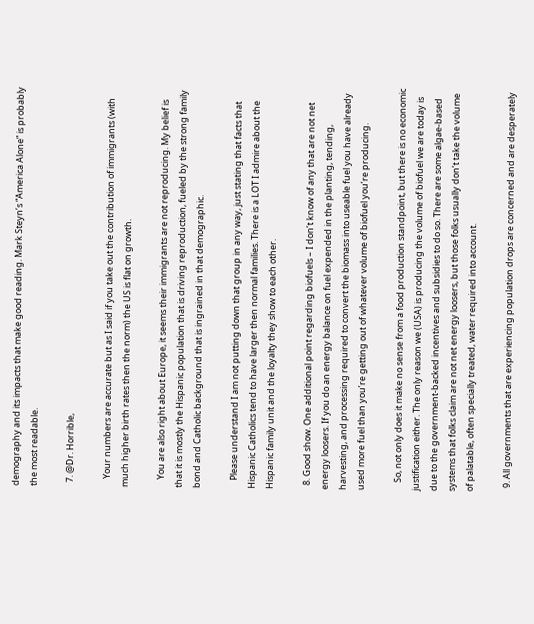demography and its impacts that make good reading. Mark Steyn’s “America Alone” is probably the most readable.

  7. @Dr. Horrible,

    Your numbers are accurate but as I said if you take out the contribution of immigrants (with much higher birth rates then the norm) the US is flat on growth.

    You are also right about Europe, it seems their immigrants are not reproducing. My belief is that it is mostly the Hispanic population that is driving reproduction, fueled by the strong family bond and Catholic background that is ingrained in that demographic.

    Please understand I am not putting down that group in any way, just stating that facts that Hispanic Catholics tend to have larger then normal families. There is a LOT I admire about the Hispanic family unit and the loyalty they show to each other.

  8. Good show. One additional point regarding biofuels – I don’t know of any that are not net energy loosers. If you do an energy balance on fuel expended in the planting, tending, harvesting, and processing required to convert the biomass into useable fuel you have already used more fuel than you’re getting out of whatever volume of biofuel you’re producing.

    So, not only does it make no sense from a food production standpoint, but there is no economic justification either. The only reason we (USA) is producing the volume of biofuel we are today is due to the government-backed incentives and subsidies to do so. There are some algae-based systems that folks claim are not net energy loosers, but those folks usually don’t take the volume of palatable, often specially treated, water required into account.

  9. All governments that are experiencing population drops are concerned and are desperately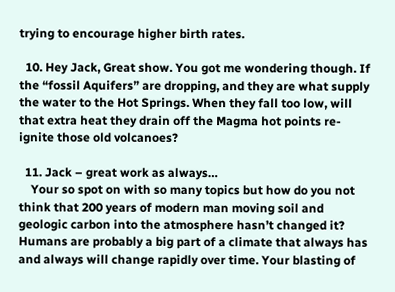trying to encourage higher birth rates.

  10. Hey Jack, Great show. You got me wondering though. If the “fossil Aquifers” are dropping, and they are what supply the water to the Hot Springs. When they fall too low, will that extra heat they drain off the Magma hot points re-ignite those old volcanoes?

  11. Jack – great work as always…
    Your so spot on with so many topics but how do you not think that 200 years of modern man moving soil and geologic carbon into the atmosphere hasn’t changed it? Humans are probably a big part of a climate that always has and always will change rapidly over time. Your blasting of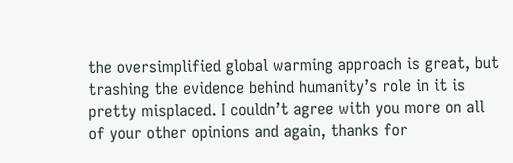the oversimplified global warming approach is great, but trashing the evidence behind humanity’s role in it is pretty misplaced. I couldn’t agree with you more on all of your other opinions and again, thanks for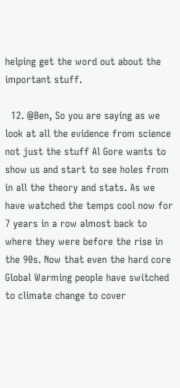helping get the word out about the important stuff.

  12. @Ben, So you are saying as we look at all the evidence from science not just the stuff Al Gore wants to show us and start to see holes from in all the theory and stats. As we have watched the temps cool now for 7 years in a row almost back to where they were before the rise in the 90s. Now that even the hard core Global Warming people have switched to climate change to cover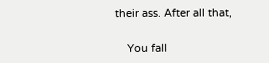their ass. After all that,

    You fall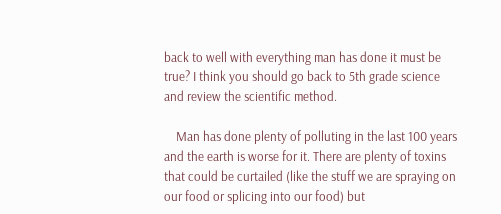back to well with everything man has done it must be true? I think you should go back to 5th grade science and review the scientific method.

    Man has done plenty of polluting in the last 100 years and the earth is worse for it. There are plenty of toxins that could be curtailed (like the stuff we are spraying on our food or splicing into our food) but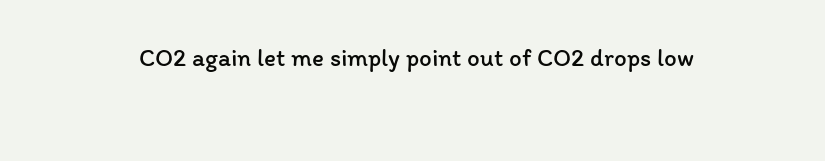CO2 again let me simply point out of CO2 drops low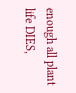enough all plant life DIES,